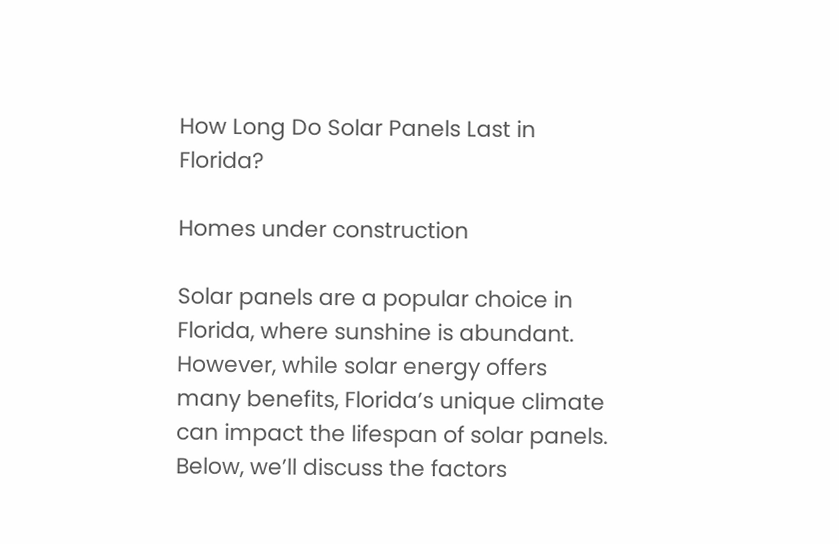How Long Do Solar Panels Last in Florida?

Homes under construction

Solar panels are a popular choice in Florida, where sunshine is abundant. However, while solar energy offers many benefits, Florida’s unique climate can impact the lifespan of solar panels. Below, we’ll discuss the factors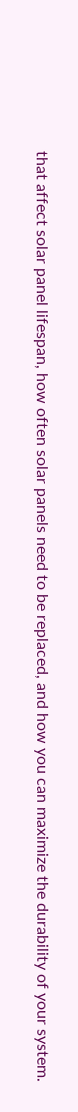that affect solar panel lifespan, how often solar panels need to be replaced, and how you can maximize the durability of your system.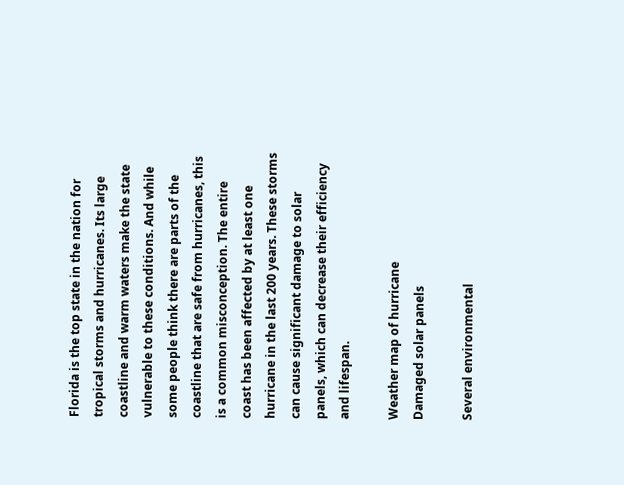Florida is the top state in the nation for tropical storms and hurricanes. Its large coastline and warm waters make the state vulnerable to these conditions. And while some people think there are parts of the coastline that are safe from hurricanes, this is a common misconception. The entire coast has been affected by at least one hurricane in the last 200 years. These storms can cause significant damage to solar panels, which can decrease their efficiency and lifespan.

Weather map of hurricane
Damaged solar panels

Several environmental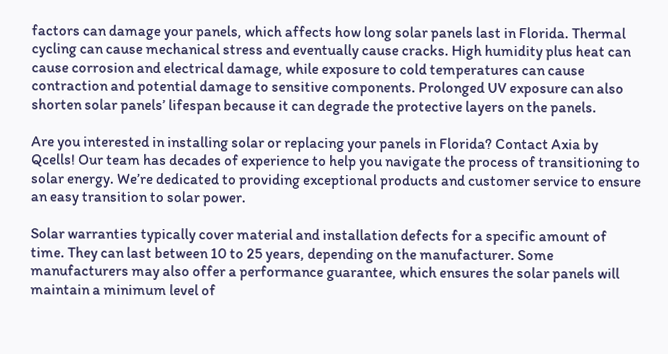factors can damage your panels, which affects how long solar panels last in Florida. Thermal cycling can cause mechanical stress and eventually cause cracks. High humidity plus heat can cause corrosion and electrical damage, while exposure to cold temperatures can cause contraction and potential damage to sensitive components. Prolonged UV exposure can also shorten solar panels’ lifespan because it can degrade the protective layers on the panels.

Are you interested in installing solar or replacing your panels in Florida? Contact Axia by Qcells! Our team has decades of experience to help you navigate the process of transitioning to solar energy. We’re dedicated to providing exceptional products and customer service to ensure an easy transition to solar power.

Solar warranties typically cover material and installation defects for a specific amount of time. They can last between 10 to 25 years, depending on the manufacturer. Some manufacturers may also offer a performance guarantee, which ensures the solar panels will maintain a minimum level of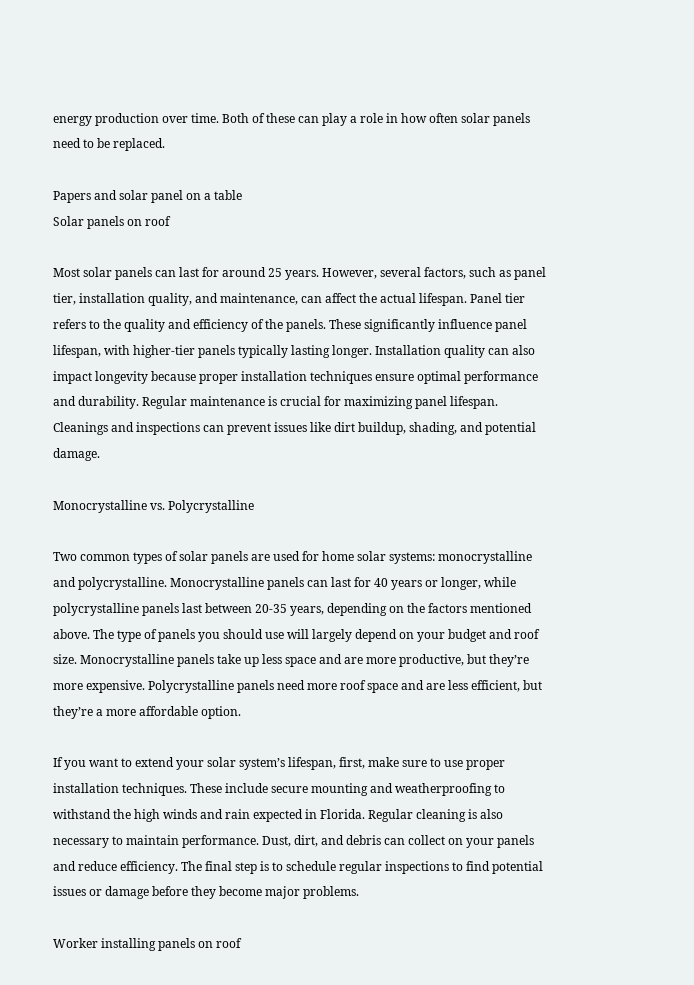energy production over time. Both of these can play a role in how often solar panels need to be replaced.

Papers and solar panel on a table
Solar panels on roof

Most solar panels can last for around 25 years. However, several factors, such as panel tier, installation quality, and maintenance, can affect the actual lifespan. Panel tier refers to the quality and efficiency of the panels. These significantly influence panel lifespan, with higher-tier panels typically lasting longer. Installation quality can also impact longevity because proper installation techniques ensure optimal performance and durability. Regular maintenance is crucial for maximizing panel lifespan. Cleanings and inspections can prevent issues like dirt buildup, shading, and potential damage.

Monocrystalline vs. Polycrystalline

Two common types of solar panels are used for home solar systems: monocrystalline and polycrystalline. Monocrystalline panels can last for 40 years or longer, while polycrystalline panels last between 20-35 years, depending on the factors mentioned above. The type of panels you should use will largely depend on your budget and roof size. Monocrystalline panels take up less space and are more productive, but they’re more expensive. Polycrystalline panels need more roof space and are less efficient, but they’re a more affordable option.

If you want to extend your solar system’s lifespan, first, make sure to use proper installation techniques. These include secure mounting and weatherproofing to withstand the high winds and rain expected in Florida. Regular cleaning is also necessary to maintain performance. Dust, dirt, and debris can collect on your panels and reduce efficiency. The final step is to schedule regular inspections to find potential issues or damage before they become major problems.

Worker installing panels on roof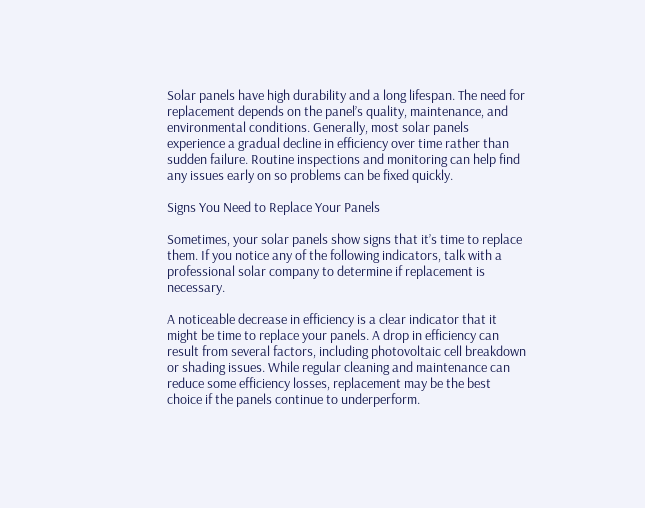Solar panels have high durability and a long lifespan. The need for replacement depends on the panel’s quality, maintenance, and environmental conditions. Generally, most solar panels experience a gradual decline in efficiency over time rather than sudden failure. Routine inspections and monitoring can help find any issues early on so problems can be fixed quickly.

Signs You Need to Replace Your Panels

Sometimes, your solar panels show signs that it’s time to replace them. If you notice any of the following indicators, talk with a professional solar company to determine if replacement is necessary.

A noticeable decrease in efficiency is a clear indicator that it might be time to replace your panels. A drop in efficiency can result from several factors, including photovoltaic cell breakdown or shading issues. While regular cleaning and maintenance can reduce some efficiency losses, replacement may be the best choice if the panels continue to underperform.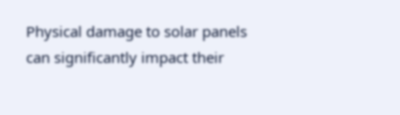Physical damage to solar panels can significantly impact their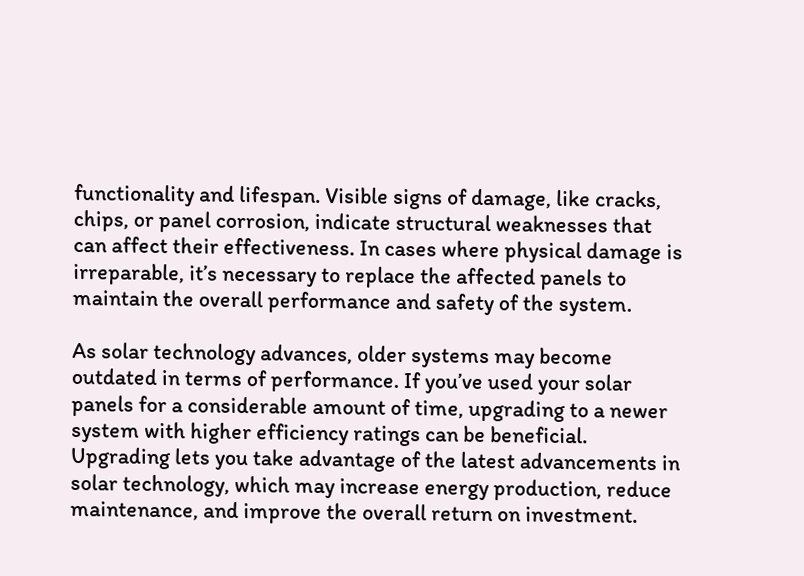functionality and lifespan. Visible signs of damage, like cracks, chips, or panel corrosion, indicate structural weaknesses that can affect their effectiveness. In cases where physical damage is irreparable, it’s necessary to replace the affected panels to maintain the overall performance and safety of the system.

As solar technology advances, older systems may become outdated in terms of performance. If you’ve used your solar panels for a considerable amount of time, upgrading to a newer system with higher efficiency ratings can be beneficial. Upgrading lets you take advantage of the latest advancements in solar technology, which may increase energy production, reduce maintenance, and improve the overall return on investment.